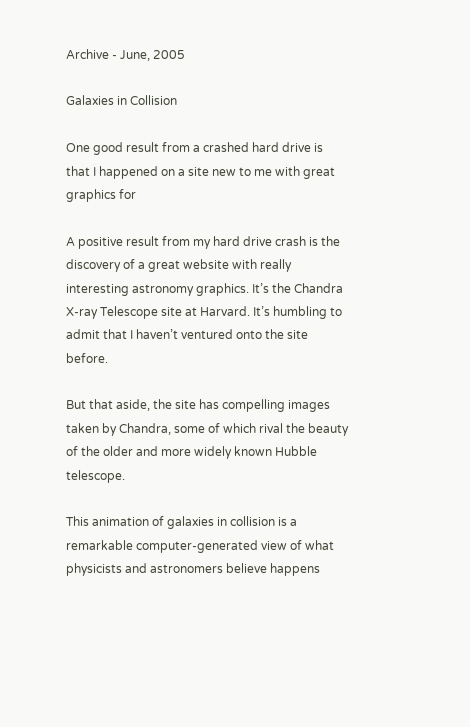Archive - June, 2005

Galaxies in Collision

One good result from a crashed hard drive is
that I happened on a site new to me with great graphics for

A positive result from my hard drive crash is the discovery of a great website with really interesting astronomy graphics. It’s the Chandra X-ray Telescope site at Harvard. It’s humbling to admit that I haven’t ventured onto the site before.

But that aside, the site has compelling images taken by Chandra, some of which rival the beauty of the older and more widely known Hubble telescope.

This animation of galaxies in collision is a remarkable computer-generated view of what physicists and astronomers believe happens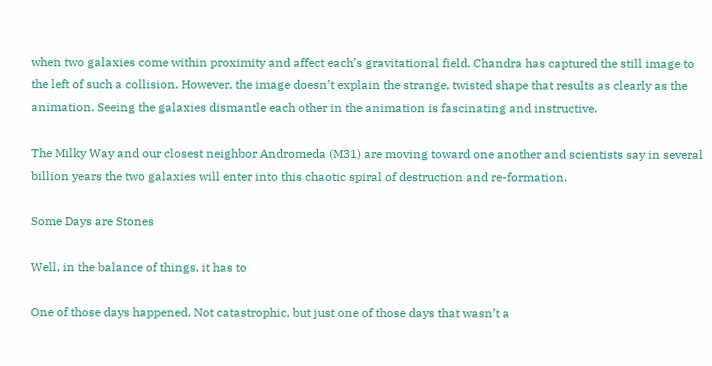when two galaxies come within proximity and affect each’s gravitational field. Chandra has captured the still image to the left of such a collision. However, the image doesn’t explain the strange, twisted shape that results as clearly as the animation. Seeing the galaxies dismantle each other in the animation is fascinating and instructive.

The Milky Way and our closest neighbor Andromeda (M31) are moving toward one another and scientists say in several billion years the two galaxies will enter into this chaotic spiral of destruction and re-formation.

Some Days are Stones

Well, in the balance of things, it has to

One of those days happened. Not catastrophic, but just one of those days that wasn’t a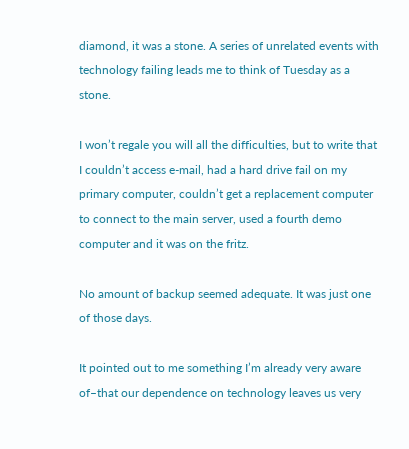diamond, it was a stone. A series of unrelated events with technology failing leads me to think of Tuesday as a stone.

I won’t regale you will all the difficulties, but to write that I couldn’t access e-mail, had a hard drive fail on my primary computer, couldn’t get a replacement computer to connect to the main server, used a fourth demo computer and it was on the fritz.

No amount of backup seemed adequate. It was just one of those days.

It pointed out to me something I’m already very aware of–that our dependence on technology leaves us very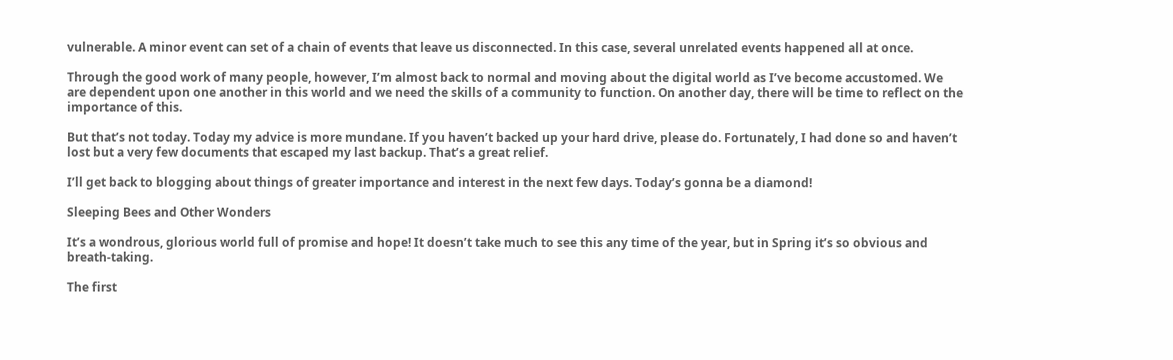vulnerable. A minor event can set of a chain of events that leave us disconnected. In this case, several unrelated events happened all at once.

Through the good work of many people, however, I’m almost back to normal and moving about the digital world as I’ve become accustomed. We are dependent upon one another in this world and we need the skills of a community to function. On another day, there will be time to reflect on the importance of this.

But that’s not today. Today my advice is more mundane. If you haven’t backed up your hard drive, please do. Fortunately, I had done so and haven’t lost but a very few documents that escaped my last backup. That’s a great relief.

I’ll get back to blogging about things of greater importance and interest in the next few days. Today’s gonna be a diamond!

Sleeping Bees and Other Wonders

It’s a wondrous, glorious world full of promise and hope! It doesn’t take much to see this any time of the year, but in Spring it’s so obvious and breath-taking.

The first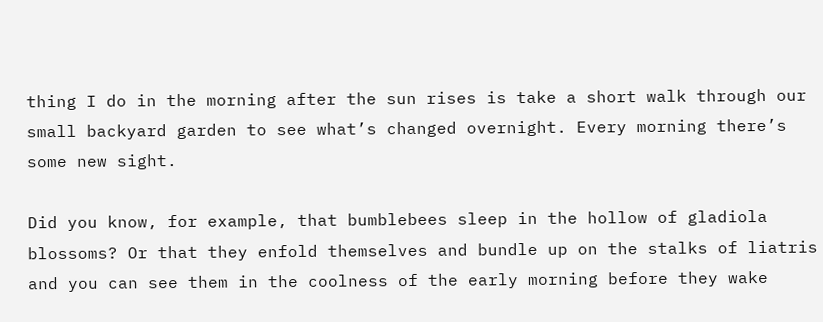thing I do in the morning after the sun rises is take a short walk through our small backyard garden to see what’s changed overnight. Every morning there’s some new sight.

Did you know, for example, that bumblebees sleep in the hollow of gladiola blossoms? Or that they enfold themselves and bundle up on the stalks of liatris and you can see them in the coolness of the early morning before they wake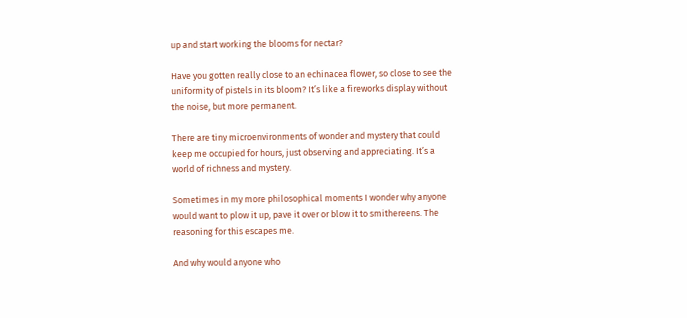up and start working the blooms for nectar?

Have you gotten really close to an echinacea flower, so close to see the uniformity of pistels in its bloom? It’s like a fireworks display without the noise, but more permanent.

There are tiny microenvironments of wonder and mystery that could keep me occupied for hours, just observing and appreciating. It’s a world of richness and mystery.

Sometimes in my more philosophical moments I wonder why anyone would want to plow it up, pave it over or blow it to smithereens. The reasoning for this escapes me.

And why would anyone who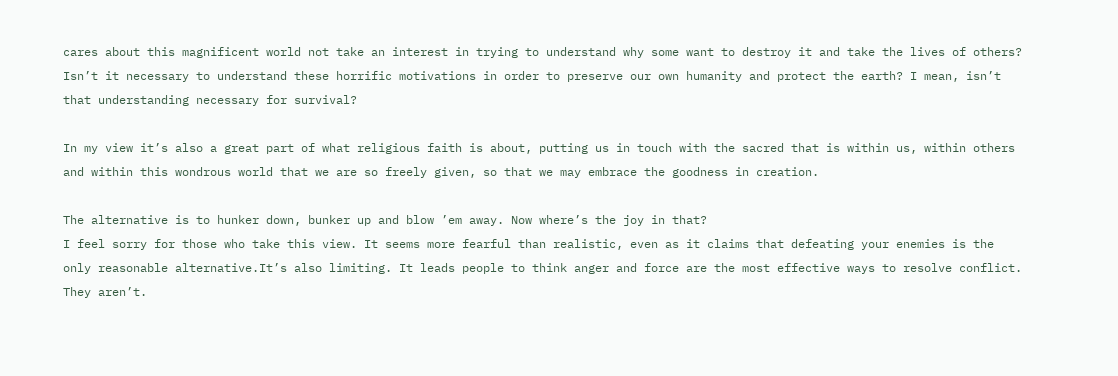cares about this magnificent world not take an interest in trying to understand why some want to destroy it and take the lives of others? Isn’t it necessary to understand these horrific motivations in order to preserve our own humanity and protect the earth? I mean, isn’t that understanding necessary for survival?

In my view it’s also a great part of what religious faith is about, putting us in touch with the sacred that is within us, within others and within this wondrous world that we are so freely given, so that we may embrace the goodness in creation.

The alternative is to hunker down, bunker up and blow ’em away. Now where’s the joy in that?
I feel sorry for those who take this view. It seems more fearful than realistic, even as it claims that defeating your enemies is the only reasonable alternative.It’s also limiting. It leads people to think anger and force are the most effective ways to resolve conflict. They aren’t.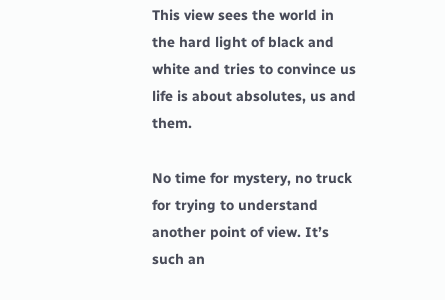This view sees the world in the hard light of black and white and tries to convince us life is about absolutes, us and them.

No time for mystery, no truck for trying to understand another point of view. It’s such an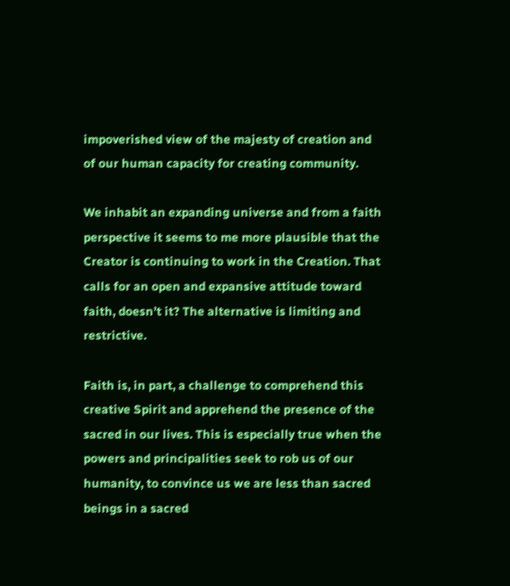impoverished view of the majesty of creation and of our human capacity for creating community.

We inhabit an expanding universe and from a faith perspective it seems to me more plausible that the Creator is continuing to work in the Creation. That calls for an open and expansive attitude toward faith, doesn’t it? The alternative is limiting and restrictive.

Faith is, in part, a challenge to comprehend this creative Spirit and apprehend the presence of the sacred in our lives. This is especially true when the powers and principalities seek to rob us of our humanity, to convince us we are less than sacred beings in a sacred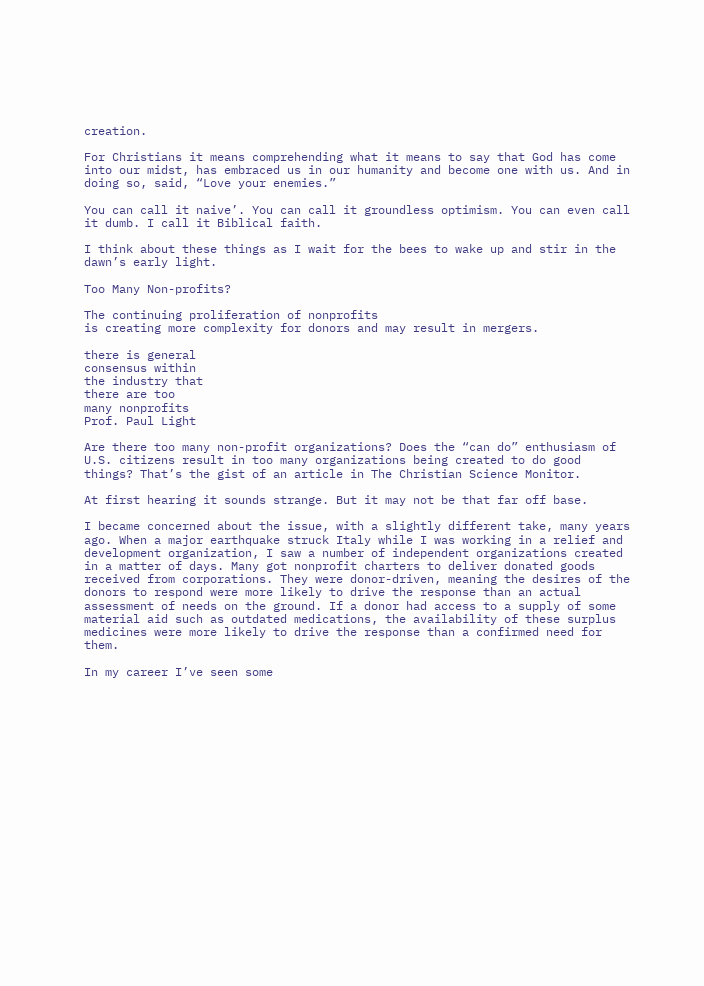creation.

For Christians it means comprehending what it means to say that God has come into our midst, has embraced us in our humanity and become one with us. And in doing so, said, “Love your enemies.”

You can call it naive’. You can call it groundless optimism. You can even call it dumb. I call it Biblical faith.

I think about these things as I wait for the bees to wake up and stir in the dawn’s early light.

Too Many Non-profits?

The continuing proliferation of nonprofits
is creating more complexity for donors and may result in mergers.

there is general
consensus within
the industry that
there are too
many nonprofits
Prof. Paul Light

Are there too many non-profit organizations? Does the “can do” enthusiasm of U.S. citizens result in too many organizations being created to do good things? That’s the gist of an article in The Christian Science Monitor.

At first hearing it sounds strange. But it may not be that far off base.

I became concerned about the issue, with a slightly different take, many years ago. When a major earthquake struck Italy while I was working in a relief and development organization, I saw a number of independent organizations created in a matter of days. Many got nonprofit charters to deliver donated goods received from corporations. They were donor-driven, meaning the desires of the donors to respond were more likely to drive the response than an actual assessment of needs on the ground. If a donor had access to a supply of some material aid such as outdated medications, the availability of these surplus medicines were more likely to drive the response than a confirmed need for them.

In my career I’ve seen some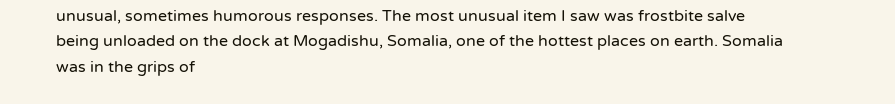unusual, sometimes humorous responses. The most unusual item I saw was frostbite salve being unloaded on the dock at Mogadishu, Somalia, one of the hottest places on earth. Somalia was in the grips of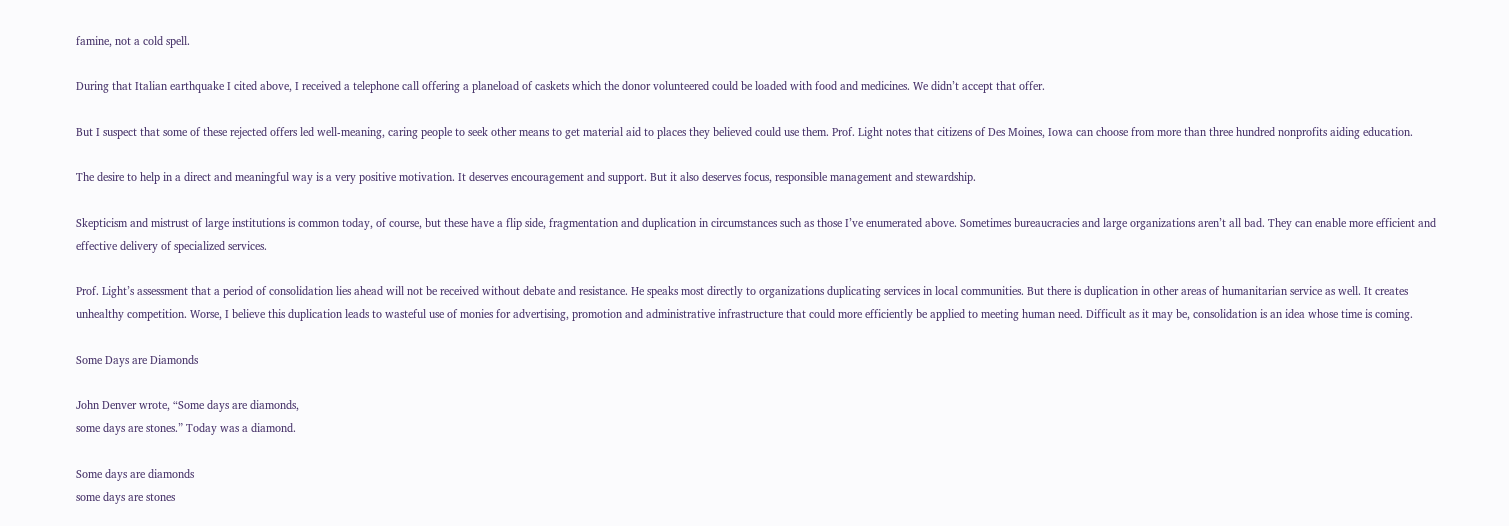famine, not a cold spell.

During that Italian earthquake I cited above, I received a telephone call offering a planeload of caskets which the donor volunteered could be loaded with food and medicines. We didn’t accept that offer.

But I suspect that some of these rejected offers led well-meaning, caring people to seek other means to get material aid to places they believed could use them. Prof. Light notes that citizens of Des Moines, Iowa can choose from more than three hundred nonprofits aiding education.

The desire to help in a direct and meaningful way is a very positive motivation. It deserves encouragement and support. But it also deserves focus, responsible management and stewardship.

Skepticism and mistrust of large institutions is common today, of course, but these have a flip side, fragmentation and duplication in circumstances such as those I’ve enumerated above. Sometimes bureaucracies and large organizations aren’t all bad. They can enable more efficient and effective delivery of specialized services.

Prof. Light’s assessment that a period of consolidation lies ahead will not be received without debate and resistance. He speaks most directly to organizations duplicating services in local communities. But there is duplication in other areas of humanitarian service as well. It creates unhealthy competition. Worse, I believe this duplication leads to wasteful use of monies for advertising, promotion and administrative infrastructure that could more efficiently be applied to meeting human need. Difficult as it may be, consolidation is an idea whose time is coming.

Some Days are Diamonds

John Denver wrote, “Some days are diamonds,
some days are stones.” Today was a diamond.

Some days are diamonds
some days are stones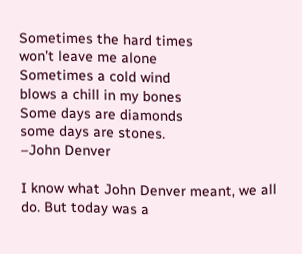Sometimes the hard times
won’t leave me alone
Sometimes a cold wind
blows a chill in my bones
Some days are diamonds
some days are stones.
–John Denver

I know what John Denver meant, we all do. But today was a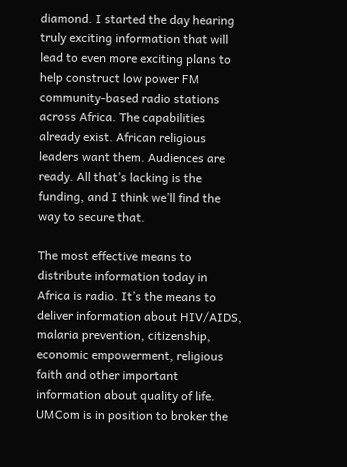diamond. I started the day hearing truly exciting information that will lead to even more exciting plans to help construct low power FM community-based radio stations across Africa. The capabilities already exist. African religious leaders want them. Audiences are ready. All that’s lacking is the funding, and I think we’ll find the way to secure that.

The most effective means to distribute information today in Africa is radio. It’s the means to deliver information about HIV/AIDS, malaria prevention, citizenship, economic empowerment, religious faith and other important information about quality of life. UMCom is in position to broker the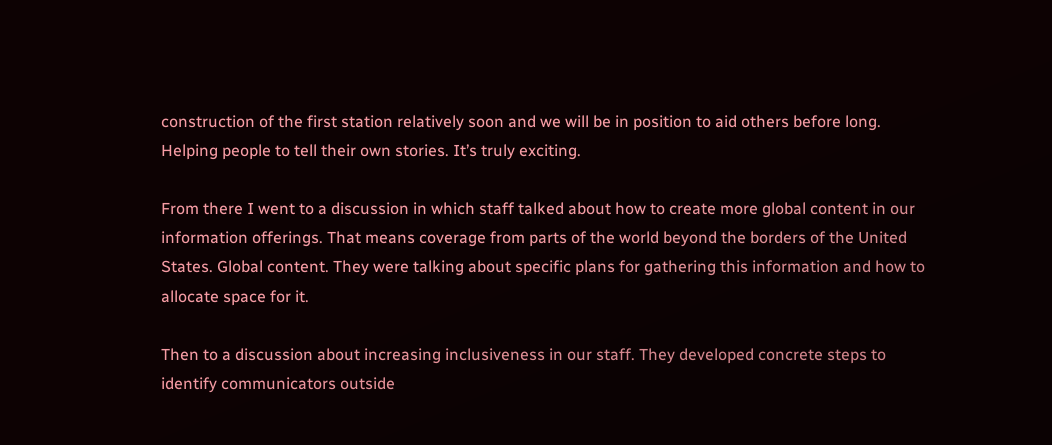construction of the first station relatively soon and we will be in position to aid others before long. Helping people to tell their own stories. It’s truly exciting.

From there I went to a discussion in which staff talked about how to create more global content in our information offerings. That means coverage from parts of the world beyond the borders of the United States. Global content. They were talking about specific plans for gathering this information and how to allocate space for it.

Then to a discussion about increasing inclusiveness in our staff. They developed concrete steps to identify communicators outside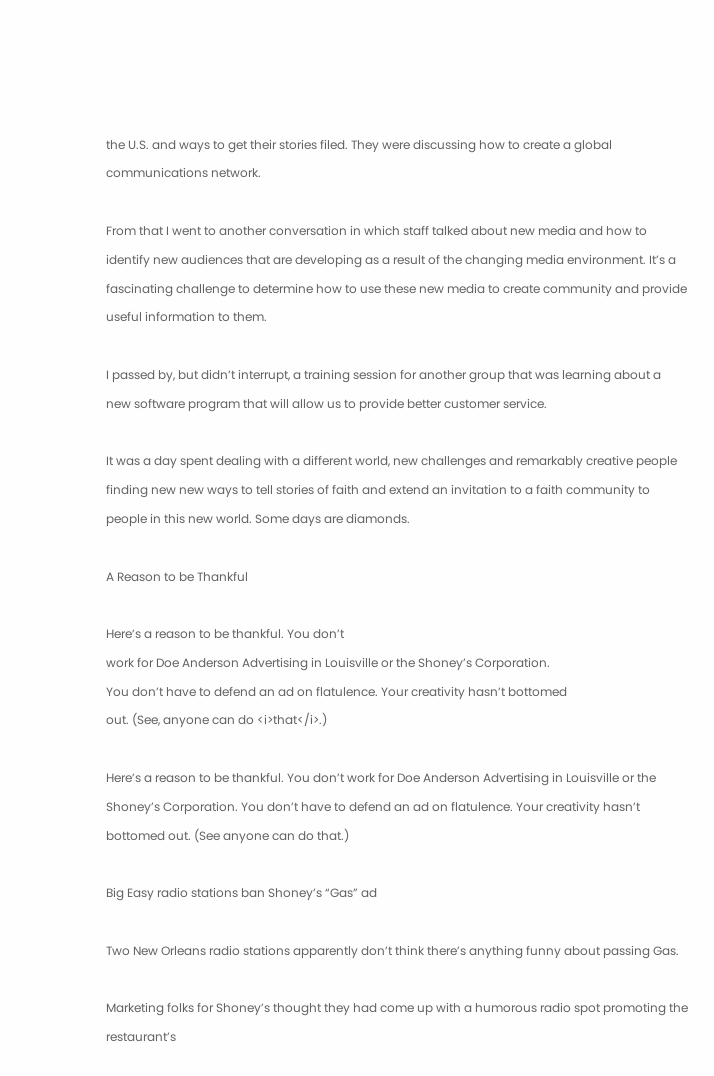the U.S. and ways to get their stories filed. They were discussing how to create a global communications network.

From that I went to another conversation in which staff talked about new media and how to identify new audiences that are developing as a result of the changing media environment. It’s a fascinating challenge to determine how to use these new media to create community and provide useful information to them.

I passed by, but didn’t interrupt, a training session for another group that was learning about a new software program that will allow us to provide better customer service.

It was a day spent dealing with a different world, new challenges and remarkably creative people finding new new ways to tell stories of faith and extend an invitation to a faith community to people in this new world. Some days are diamonds.

A Reason to be Thankful

Here’s a reason to be thankful. You don’t
work for Doe Anderson Advertising in Louisville or the Shoney’s Corporation.
You don’t have to defend an ad on flatulence. Your creativity hasn’t bottomed
out. (See, anyone can do <i>that</i>.)

Here’s a reason to be thankful. You don’t work for Doe Anderson Advertising in Louisville or the Shoney’s Corporation. You don’t have to defend an ad on flatulence. Your creativity hasn’t bottomed out. (See anyone can do that.)

Big Easy radio stations ban Shoney’s “Gas” ad

Two New Orleans radio stations apparently don’t think there’s anything funny about passing Gas.

Marketing folks for Shoney’s thought they had come up with a humorous radio spot promoting the restaurant’s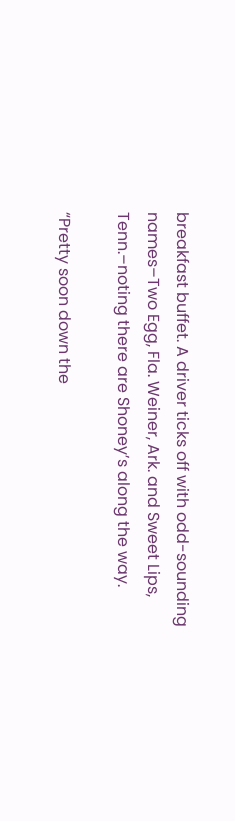breakfast buffet. A driver ticks off with odd-sounding names–Two Egg, Fla. Weiner, Ark. and Sweet Lips, Tenn.–noting there are Shoney’s along the way.

“Pretty soon down the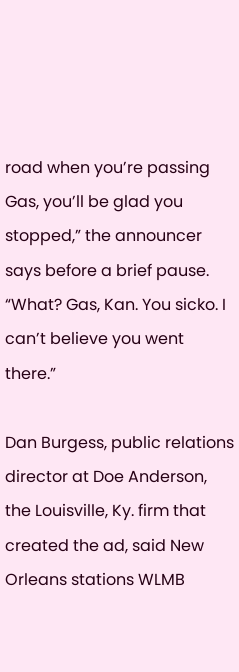road when you’re passing Gas, you’ll be glad you stopped,” the announcer says before a brief pause. “What? Gas, Kan. You sicko. I can’t believe you went there.”

Dan Burgess, public relations director at Doe Anderson, the Louisville, Ky. firm that created the ad, said New Orleans stations WLMB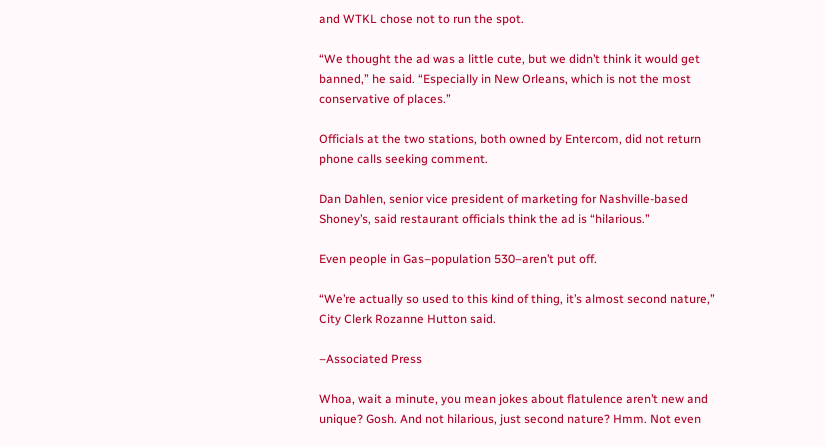and WTKL chose not to run the spot.

“We thought the ad was a little cute, but we didn’t think it would get banned,” he said. “Especially in New Orleans, which is not the most conservative of places.”

Officials at the two stations, both owned by Entercom, did not return phone calls seeking comment.

Dan Dahlen, senior vice president of marketing for Nashville-based Shoney’s, said restaurant officials think the ad is “hilarious.”

Even people in Gas–population 530–aren’t put off.

“We’re actually so used to this kind of thing, it’s almost second nature,” City Clerk Rozanne Hutton said.

–Associated Press

Whoa, wait a minute, you mean jokes about flatulence aren’t new and unique? Gosh. And not hilarious, just second nature? Hmm. Not even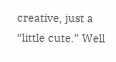creative, just a “little cute.” Well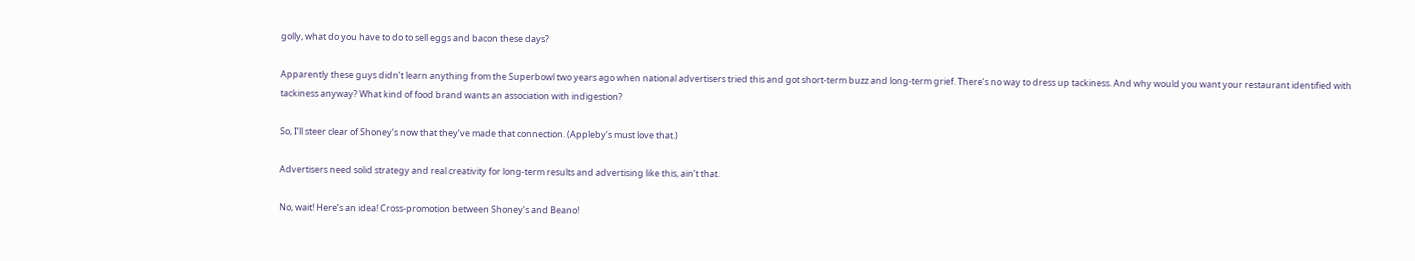golly, what do you have to do to sell eggs and bacon these days?

Apparently these guys didn’t learn anything from the Superbowl two years ago when national advertisers tried this and got short-term buzz and long-term grief. There’s no way to dress up tackiness. And why would you want your restaurant identified with tackiness anyway? What kind of food brand wants an association with indigestion?

So, I’ll steer clear of Shoney’s now that they’ve made that connection. (Appleby’s must love that.)

Advertisers need solid strategy and real creativity for long-term results and advertising like this, ain’t that.

No, wait! Here’s an idea! Cross-promotion between Shoney’s and Beano!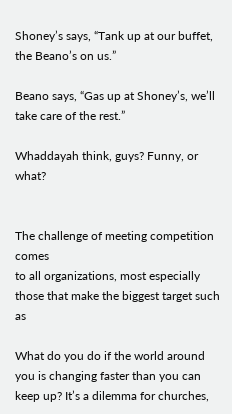Shoney’s says, “Tank up at our buffet, the Beano’s on us.”

Beano says, “Gas up at Shoney’s, we’ll take care of the rest.”

Whaddayah think, guys? Funny, or what?


The challenge of meeting competition comes
to all organizations, most especially those that make the biggest target such as

What do you do if the world around you is changing faster than you can keep up? It’s a dilemma for churches,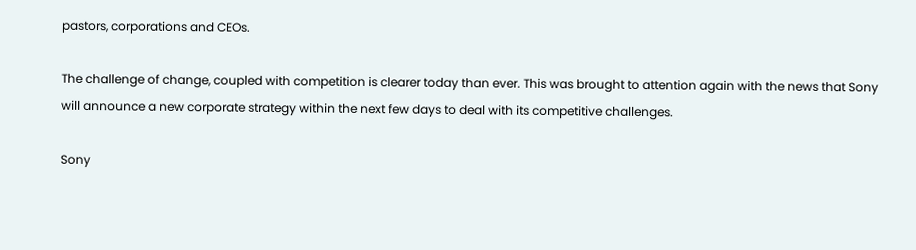pastors, corporations and CEOs.

The challenge of change, coupled with competition is clearer today than ever. This was brought to attention again with the news that Sony will announce a new corporate strategy within the next few days to deal with its competitive challenges.

Sony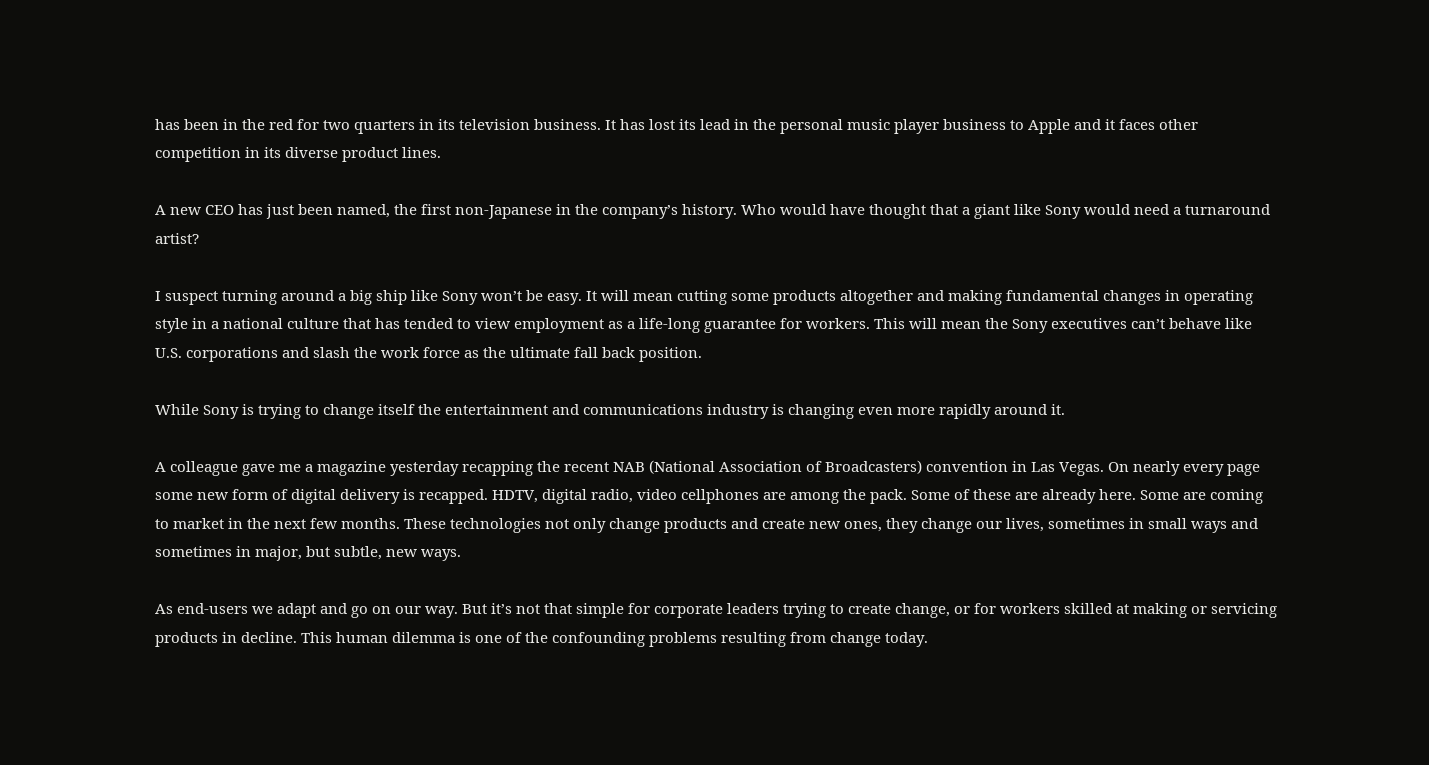has been in the red for two quarters in its television business. It has lost its lead in the personal music player business to Apple and it faces other competition in its diverse product lines.

A new CEO has just been named, the first non-Japanese in the company’s history. Who would have thought that a giant like Sony would need a turnaround artist?

I suspect turning around a big ship like Sony won’t be easy. It will mean cutting some products altogether and making fundamental changes in operating style in a national culture that has tended to view employment as a life-long guarantee for workers. This will mean the Sony executives can’t behave like U.S. corporations and slash the work force as the ultimate fall back position.

While Sony is trying to change itself the entertainment and communications industry is changing even more rapidly around it.

A colleague gave me a magazine yesterday recapping the recent NAB (National Association of Broadcasters) convention in Las Vegas. On nearly every page some new form of digital delivery is recapped. HDTV, digital radio, video cellphones are among the pack. Some of these are already here. Some are coming to market in the next few months. These technologies not only change products and create new ones, they change our lives, sometimes in small ways and sometimes in major, but subtle, new ways.

As end-users we adapt and go on our way. But it’s not that simple for corporate leaders trying to create change, or for workers skilled at making or servicing products in decline. This human dilemma is one of the confounding problems resulting from change today.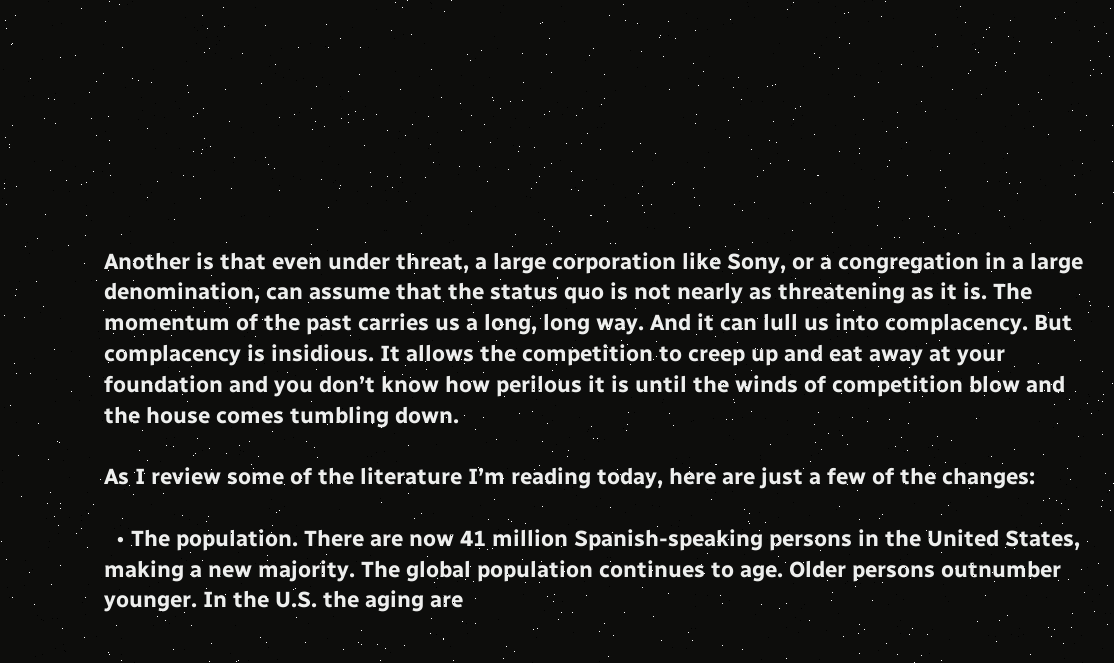Another is that even under threat, a large corporation like Sony, or a congregation in a large denomination, can assume that the status quo is not nearly as threatening as it is. The momentum of the past carries us a long, long way. And it can lull us into complacency. But complacency is insidious. It allows the competition to creep up and eat away at your foundation and you don’t know how perilous it is until the winds of competition blow and the house comes tumbling down.

As I review some of the literature I’m reading today, here are just a few of the changes:

  • The population. There are now 41 million Spanish-speaking persons in the United States, making a new majority. The global population continues to age. Older persons outnumber younger. In the U.S. the aging are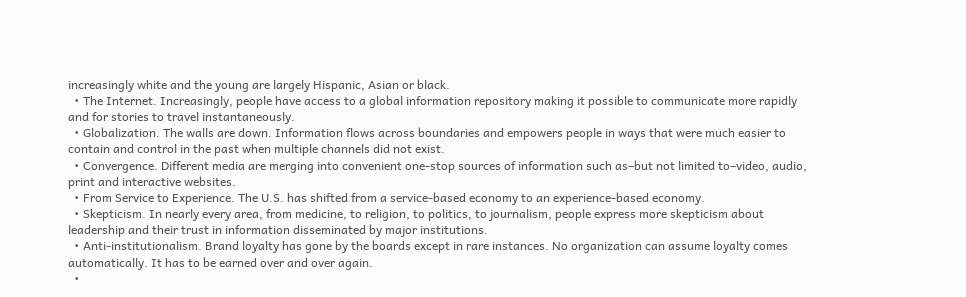increasingly white and the young are largely Hispanic, Asian or black.
  • The Internet. Increasingly, people have access to a global information repository making it possible to communicate more rapidly and for stories to travel instantaneously.
  • Globalization. The walls are down. Information flows across boundaries and empowers people in ways that were much easier to contain and control in the past when multiple channels did not exist.
  • Convergence. Different media are merging into convenient one-stop sources of information such as–but not limited to–video, audio, print and interactive websites.
  • From Service to Experience. The U.S. has shifted from a service-based economy to an experience-based economy.
  • Skepticism. In nearly every area, from medicine, to religion, to politics, to journalism, people express more skepticism about leadership and their trust in information disseminated by major institutions.
  • Anti-institutionalism. Brand loyalty has gone by the boards except in rare instances. No organization can assume loyalty comes automatically. It has to be earned over and over again.
  •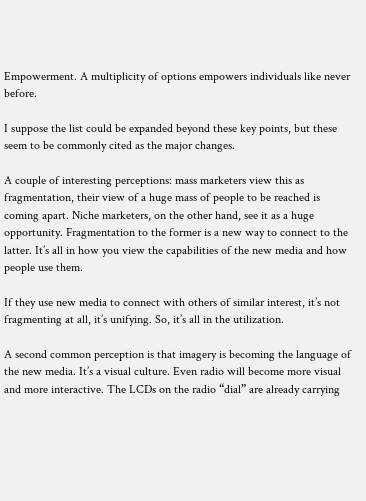Empowerment. A multiplicity of options empowers individuals like never before.

I suppose the list could be expanded beyond these key points, but these seem to be commonly cited as the major changes.

A couple of interesting perceptions: mass marketers view this as fragmentation, their view of a huge mass of people to be reached is coming apart. Niche marketers, on the other hand, see it as a huge opportunity. Fragmentation to the former is a new way to connect to the latter. It’s all in how you view the capabilities of the new media and how people use them.

If they use new media to connect with others of similar interest, it’s not fragmenting at all, it’s unifying. So, it’s all in the utilization.

A second common perception is that imagery is becoming the language of the new media. It’s a visual culture. Even radio will become more visual and more interactive. The LCDs on the radio “dial” are already carrying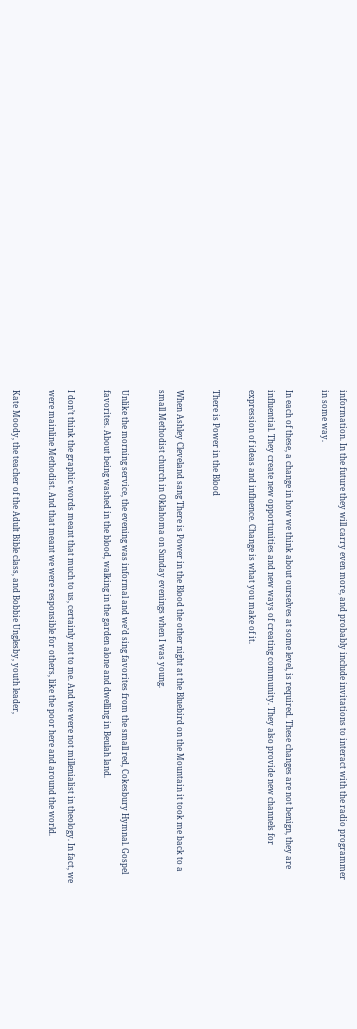information. In the future they will carry even more, and probably include invitations to interact with the radio programmer in some way.

In each of these, a change in how we think about ourselves at some level, is required. These changes are not benign, they are influential. They create new opportunities and new ways of creating community. They also provide new channels for expression of ideas and influence. Change is what you make of it.

There is Power in the Blood

When Ashley Cleveland sang There is Power in the Blood the other night at the Bluebird on the Mountain it took me back to a small Methodist church in Oklahoma on Sunday evenings when I was young.

Unlike the morning service, the evening was informal and we’d sing favorites from the small red, Cokesbury Hymnal. Gospel favorites. About being washed in the blood, walking in the garden alone and dwelling in Beulah land.

I don’t think the graphic words meant that much to us, certainly not to me. And we were not millenialist in theology. In fact, we were mainline Methodist. And that meant we were responsible for others, like the poor here and around the world.

Kate Moody, the teacher of the Adult Bible class, and Bobbie Unglesby, youth leader,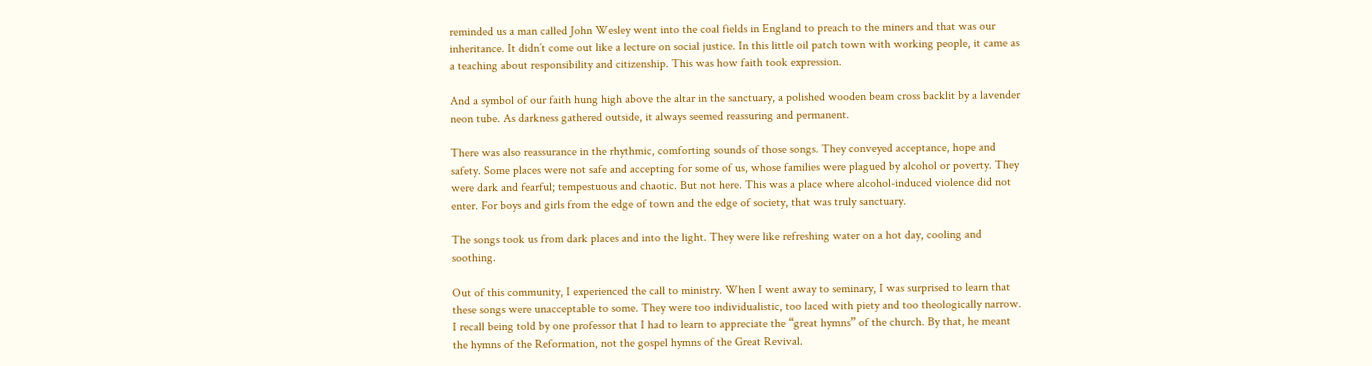reminded us a man called John Wesley went into the coal fields in England to preach to the miners and that was our inheritance. It didn’t come out like a lecture on social justice. In this little oil patch town with working people, it came as a teaching about responsibility and citizenship. This was how faith took expression.

And a symbol of our faith hung high above the altar in the sanctuary, a polished wooden beam cross backlit by a lavender neon tube. As darkness gathered outside, it always seemed reassuring and permanent.

There was also reassurance in the rhythmic, comforting sounds of those songs. They conveyed acceptance, hope and safety. Some places were not safe and accepting for some of us, whose families were plagued by alcohol or poverty. They were dark and fearful; tempestuous and chaotic. But not here. This was a place where alcohol-induced violence did not enter. For boys and girls from the edge of town and the edge of society, that was truly sanctuary.

The songs took us from dark places and into the light. They were like refreshing water on a hot day, cooling and soothing.

Out of this community, I experienced the call to ministry. When I went away to seminary, I was surprised to learn that these songs were unacceptable to some. They were too individualistic, too laced with piety and too theologically narrow. I recall being told by one professor that I had to learn to appreciate the “great hymns” of the church. By that, he meant the hymns of the Reformation, not the gospel hymns of the Great Revival.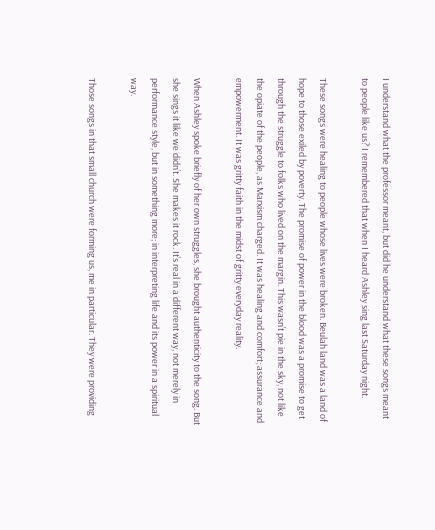I understand what the professor meant, but did he understand what these songs meant to people like us? I remembered that when I heard Ashley sing last Saturday night.

These songs were healing to people whose lives were broken. Beulah land was a land of hope to those exiled by poverty. The promise of power in the blood was a promise to get through the struggle to folks who lived on the margin. This wasn’t pie in the sky, not like the opiate of the people, as Marxism charged. It was healing and comfort; assurance and empowerment. It was gritty faith in the midst of gritty everyday reality.

When Ashley spoke briefly of her own struggles, she brought authenticity to the song. But she sings it like we didn’t. She makes it rock. It’s real in a different way, not merely in performance style, but in something more; in interpreting life and its power in a spiritual way.

Those songs in that small church were forming us, me in particular. They were providing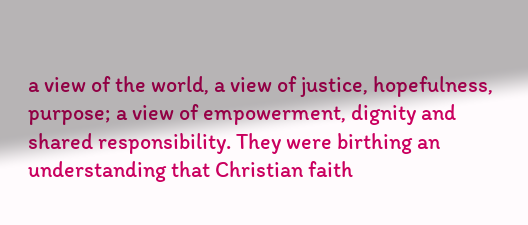a view of the world, a view of justice, hopefulness, purpose; a view of empowerment, dignity and shared responsibility. They were birthing an understanding that Christian faith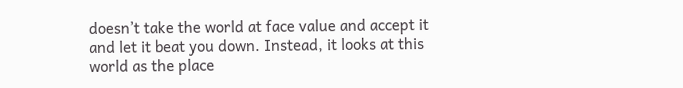doesn’t take the world at face value and accept it and let it beat you down. Instead, it looks at this world as the place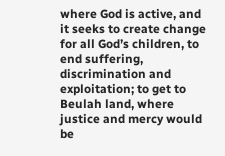where God is active, and it seeks to create change for all God’s children, to end suffering, discrimination and exploitation; to get to Beulah land, where justice and mercy would be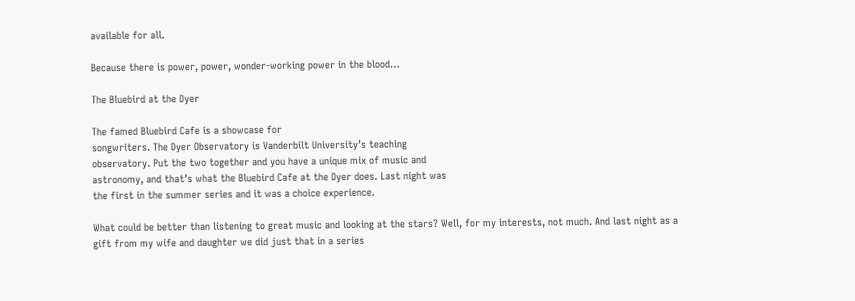available for all.

Because there is power, power, wonder-working power in the blood…

The Bluebird at the Dyer

The famed Bluebird Cafe is a showcase for
songwriters. The Dyer Observatory is Vanderbilt University’s teaching
observatory. Put the two together and you have a unique mix of music and
astronomy, and that’s what the Bluebird Cafe at the Dyer does. Last night was
the first in the summer series and it was a choice experience.

What could be better than listening to great music and looking at the stars? Well, for my interests, not much. And last night as a gift from my wife and daughter we did just that in a series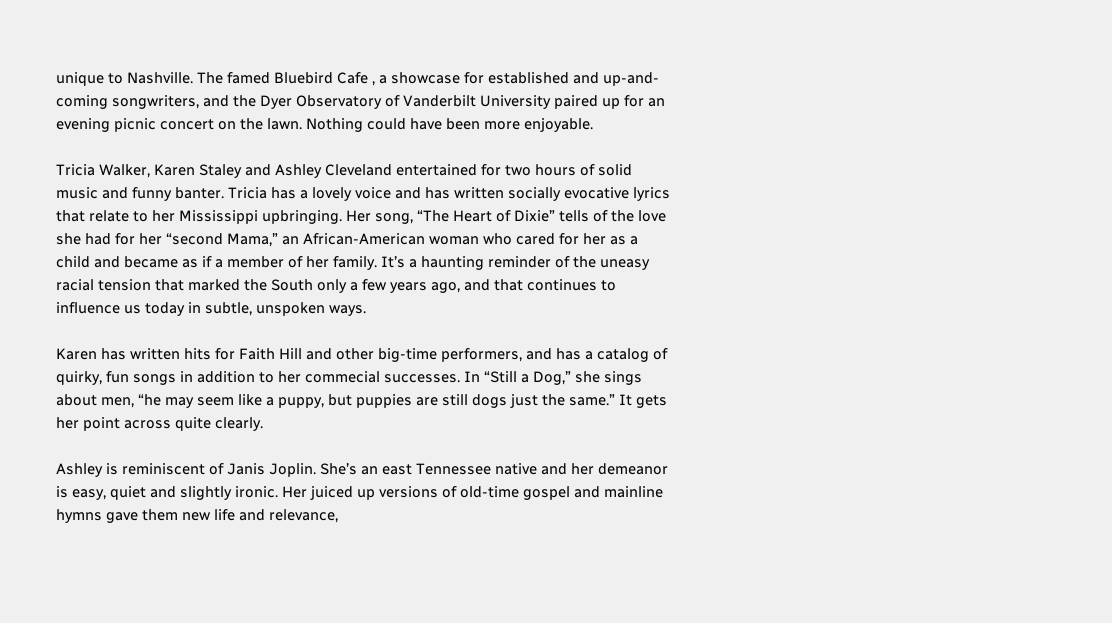unique to Nashville. The famed Bluebird Cafe , a showcase for established and up-and-coming songwriters, and the Dyer Observatory of Vanderbilt University paired up for an evening picnic concert on the lawn. Nothing could have been more enjoyable.

Tricia Walker, Karen Staley and Ashley Cleveland entertained for two hours of solid music and funny banter. Tricia has a lovely voice and has written socially evocative lyrics that relate to her Mississippi upbringing. Her song, “The Heart of Dixie” tells of the love she had for her “second Mama,” an African-American woman who cared for her as a child and became as if a member of her family. It’s a haunting reminder of the uneasy racial tension that marked the South only a few years ago, and that continues to influence us today in subtle, unspoken ways.

Karen has written hits for Faith Hill and other big-time performers, and has a catalog of quirky, fun songs in addition to her commecial successes. In “Still a Dog,” she sings about men, “he may seem like a puppy, but puppies are still dogs just the same.” It gets her point across quite clearly.

Ashley is reminiscent of Janis Joplin. She’s an east Tennessee native and her demeanor is easy, quiet and slightly ironic. Her juiced up versions of old-time gospel and mainline hymns gave them new life and relevance,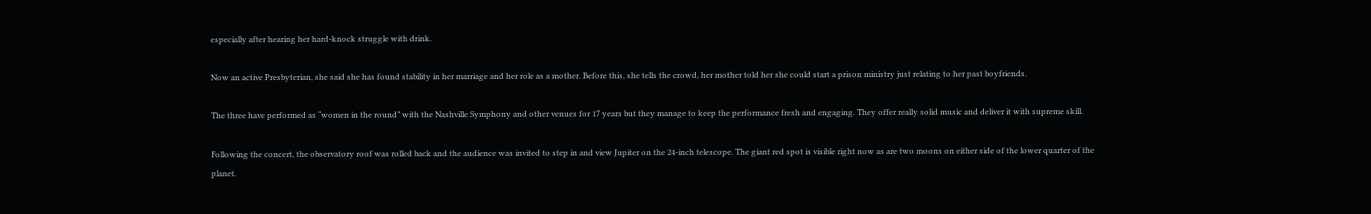especially after hearing her hard-knock struggle with drink.

Now an active Presbyterian, she said she has found stability in her marriage and her role as a mother. Before this, she tells the crowd, her mother told her she could start a prison ministry just relating to her past boyfriends.

The three have performed as “women in the round” with the Nashville Symphony and other venues for 17 years but they manage to keep the performance fresh and engaging. They offer really solid music and deliver it with supreme skill.

Following the concert, the observatory roof was rolled back and the audience was invited to step in and view Jupiter on the 24-inch telescope. The giant red spot is visible right now as are two moons on either side of the lower quarter of the planet.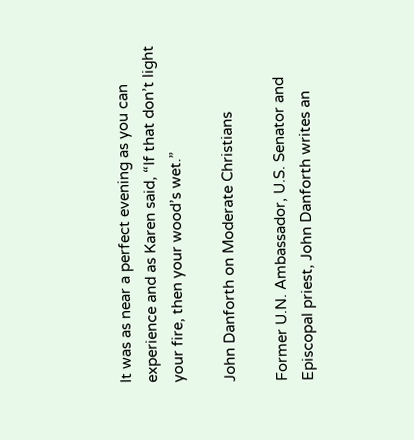It was as near a perfect evening as you can experience and as Karen said, “If that don’t light your fire, then your wood’s wet.”

John Danforth on Moderate Christians

Former U.N. Ambassador, U.S. Senator and
Episcopal priest, John Danforth writes an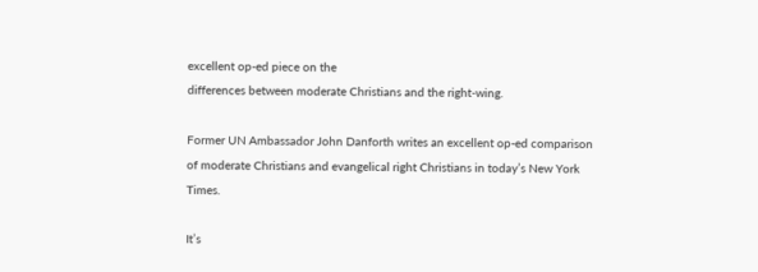excellent op-ed piece on the
differences between moderate Christians and the right-wing.

Former UN Ambassador John Danforth writes an excellent op-ed comparison of moderate Christians and evangelical right Christians in today’s New York Times.

It’s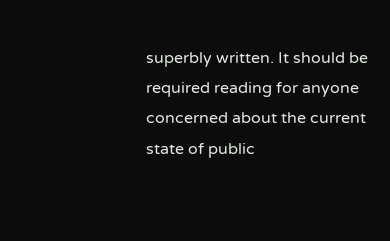superbly written. It should be required reading for anyone concerned about the current state of public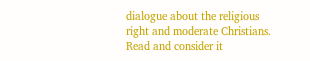dialogue about the religious right and moderate Christians. Read and consider it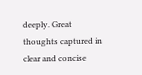deeply. Great thoughts captured in clear and concise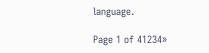language.

Page 1 of 41234»